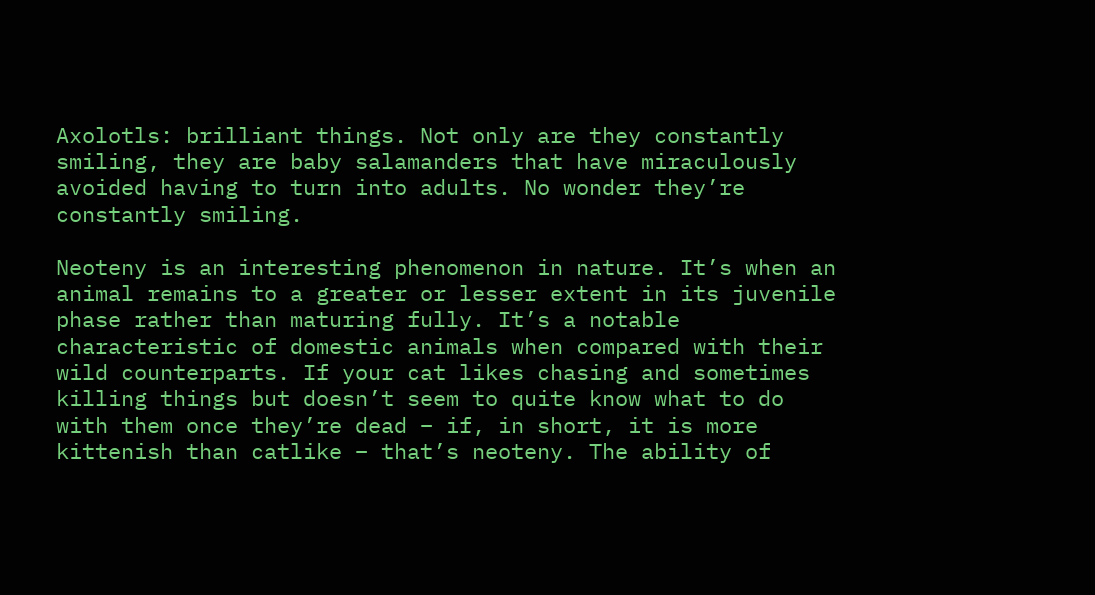Axolotls: brilliant things. Not only are they constantly smiling, they are baby salamanders that have miraculously avoided having to turn into adults. No wonder they’re constantly smiling.

Neoteny is an interesting phenomenon in nature. It’s when an animal remains to a greater or lesser extent in its juvenile phase rather than maturing fully. It’s a notable characteristic of domestic animals when compared with their wild counterparts. If your cat likes chasing and sometimes killing things but doesn’t seem to quite know what to do with them once they’re dead – if, in short, it is more kittenish than catlike – that’s neoteny. The ability of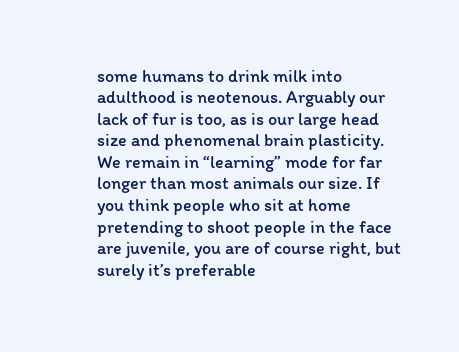some humans to drink milk into adulthood is neotenous. Arguably our lack of fur is too, as is our large head size and phenomenal brain plasticity. We remain in “learning” mode for far longer than most animals our size. If you think people who sit at home pretending to shoot people in the face are juvenile, you are of course right, but surely it’s preferable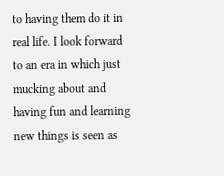to having them do it in real life. I look forward to an era in which just mucking about and having fun and learning new things is seen as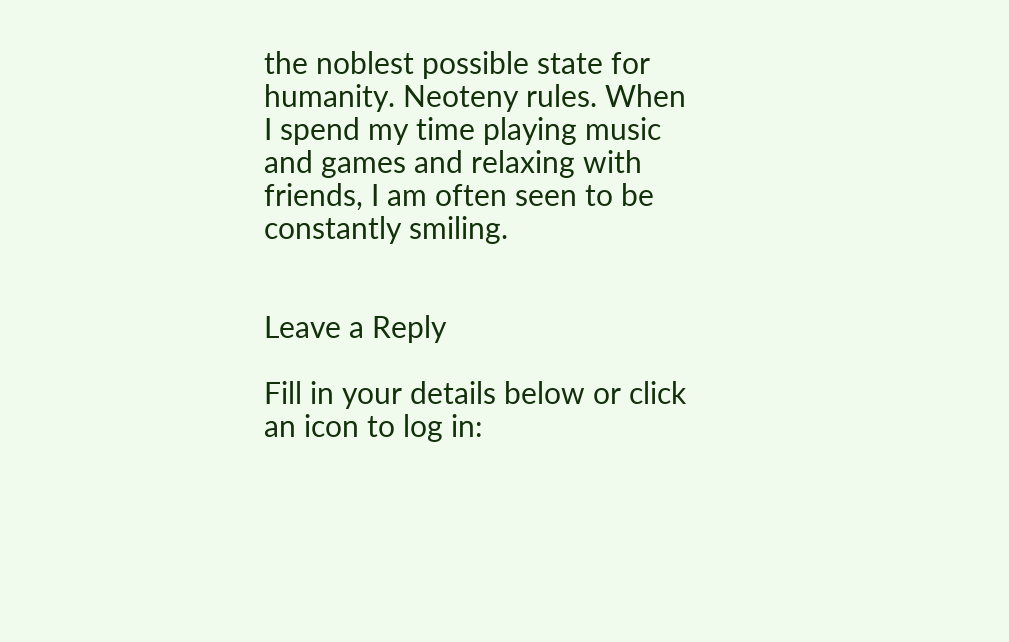the noblest possible state for humanity. Neoteny rules. When I spend my time playing music and games and relaxing with friends, I am often seen to be constantly smiling.


Leave a Reply

Fill in your details below or click an icon to log in: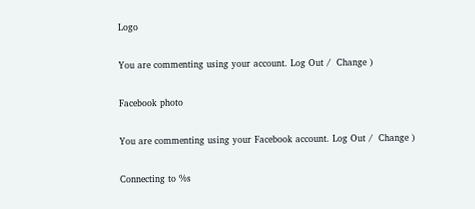Logo

You are commenting using your account. Log Out /  Change )

Facebook photo

You are commenting using your Facebook account. Log Out /  Change )

Connecting to %s